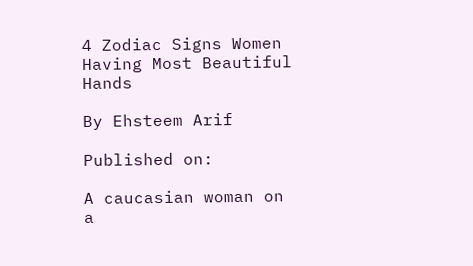4 Zodiac Signs Women Having Most Beautiful Hands

By Ehsteem Arif

Published on:

A caucasian woman on a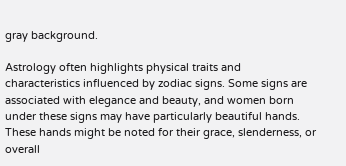gray background.

Astrology often highlights physical traits and characteristics influenced by zodiac signs. Some signs are associated with elegance and beauty, and women born under these signs may have particularly beautiful hands. These hands might be noted for their grace, slenderness, or overall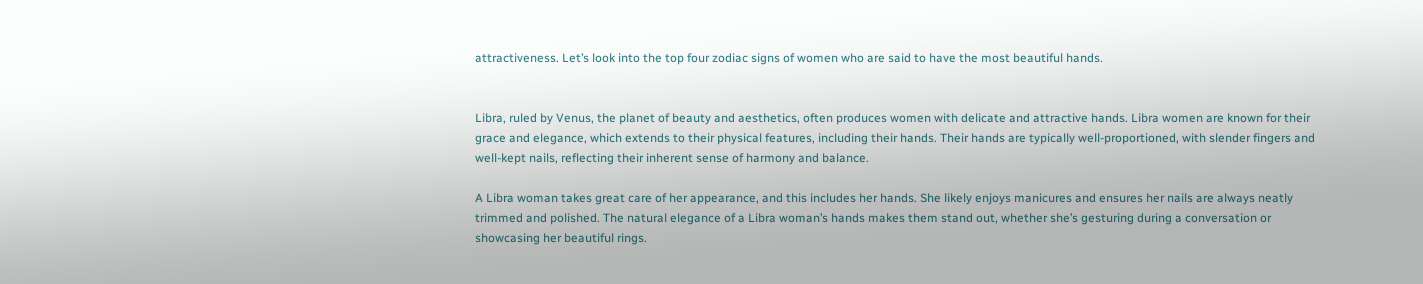attractiveness. Let’s look into the top four zodiac signs of women who are said to have the most beautiful hands.


Libra, ruled by Venus, the planet of beauty and aesthetics, often produces women with delicate and attractive hands. Libra women are known for their grace and elegance, which extends to their physical features, including their hands. Their hands are typically well-proportioned, with slender fingers and well-kept nails, reflecting their inherent sense of harmony and balance.

A Libra woman takes great care of her appearance, and this includes her hands. She likely enjoys manicures and ensures her nails are always neatly trimmed and polished. The natural elegance of a Libra woman’s hands makes them stand out, whether she’s gesturing during a conversation or showcasing her beautiful rings.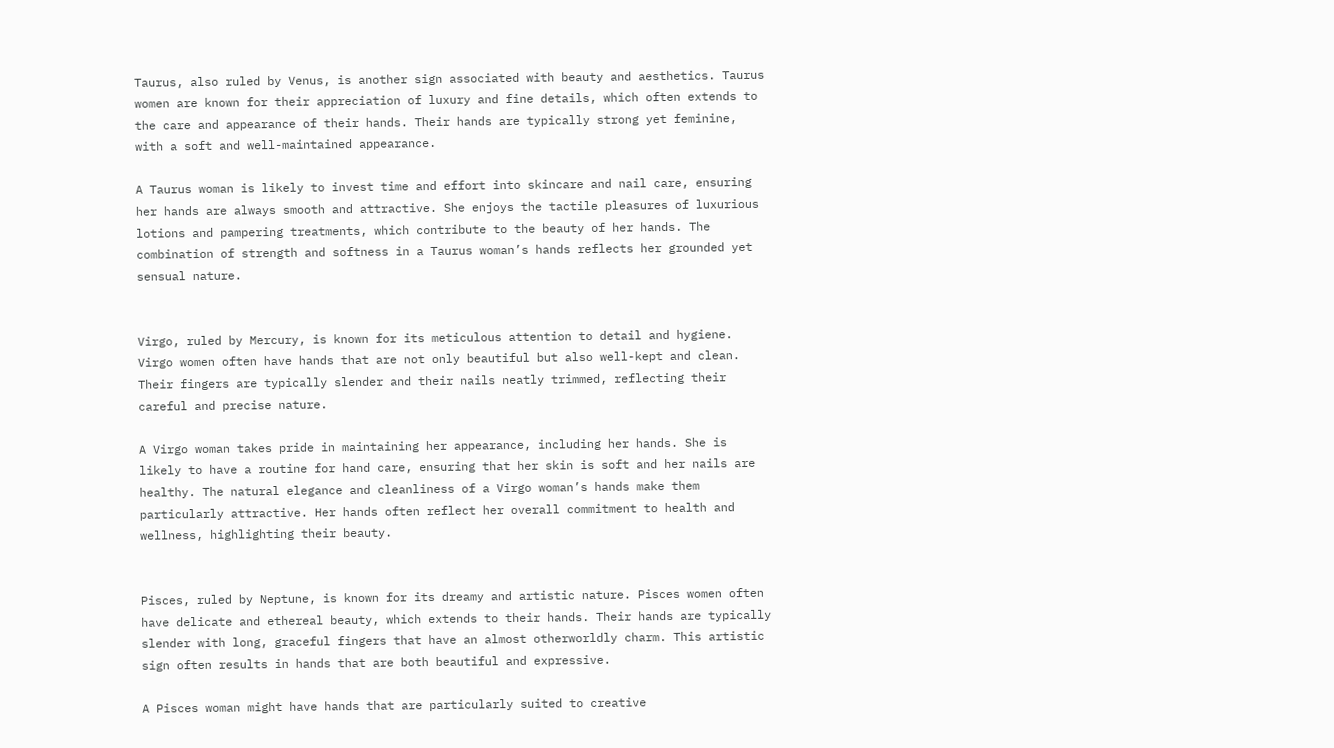Taurus, also ruled by Venus, is another sign associated with beauty and aesthetics. Taurus women are known for their appreciation of luxury and fine details, which often extends to the care and appearance of their hands. Their hands are typically strong yet feminine, with a soft and well-maintained appearance.

A Taurus woman is likely to invest time and effort into skincare and nail care, ensuring her hands are always smooth and attractive. She enjoys the tactile pleasures of luxurious lotions and pampering treatments, which contribute to the beauty of her hands. The combination of strength and softness in a Taurus woman’s hands reflects her grounded yet sensual nature.


Virgo, ruled by Mercury, is known for its meticulous attention to detail and hygiene. Virgo women often have hands that are not only beautiful but also well-kept and clean. Their fingers are typically slender and their nails neatly trimmed, reflecting their careful and precise nature.

A Virgo woman takes pride in maintaining her appearance, including her hands. She is likely to have a routine for hand care, ensuring that her skin is soft and her nails are healthy. The natural elegance and cleanliness of a Virgo woman’s hands make them particularly attractive. Her hands often reflect her overall commitment to health and wellness, highlighting their beauty.


Pisces, ruled by Neptune, is known for its dreamy and artistic nature. Pisces women often have delicate and ethereal beauty, which extends to their hands. Their hands are typically slender with long, graceful fingers that have an almost otherworldly charm. This artistic sign often results in hands that are both beautiful and expressive.

A Pisces woman might have hands that are particularly suited to creative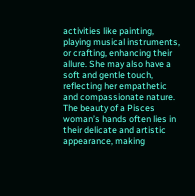activities like painting, playing musical instruments, or crafting, enhancing their allure. She may also have a soft and gentle touch, reflecting her empathetic and compassionate nature. The beauty of a Pisces woman’s hands often lies in their delicate and artistic appearance, making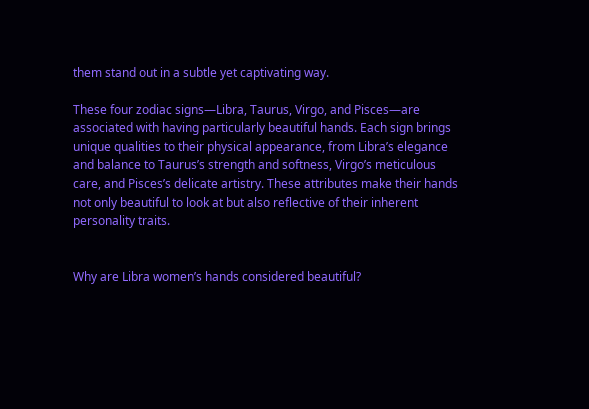them stand out in a subtle yet captivating way.

These four zodiac signs—Libra, Taurus, Virgo, and Pisces—are associated with having particularly beautiful hands. Each sign brings unique qualities to their physical appearance, from Libra’s elegance and balance to Taurus’s strength and softness, Virgo’s meticulous care, and Pisces’s delicate artistry. These attributes make their hands not only beautiful to look at but also reflective of their inherent personality traits.


Why are Libra women’s hands considered beautiful?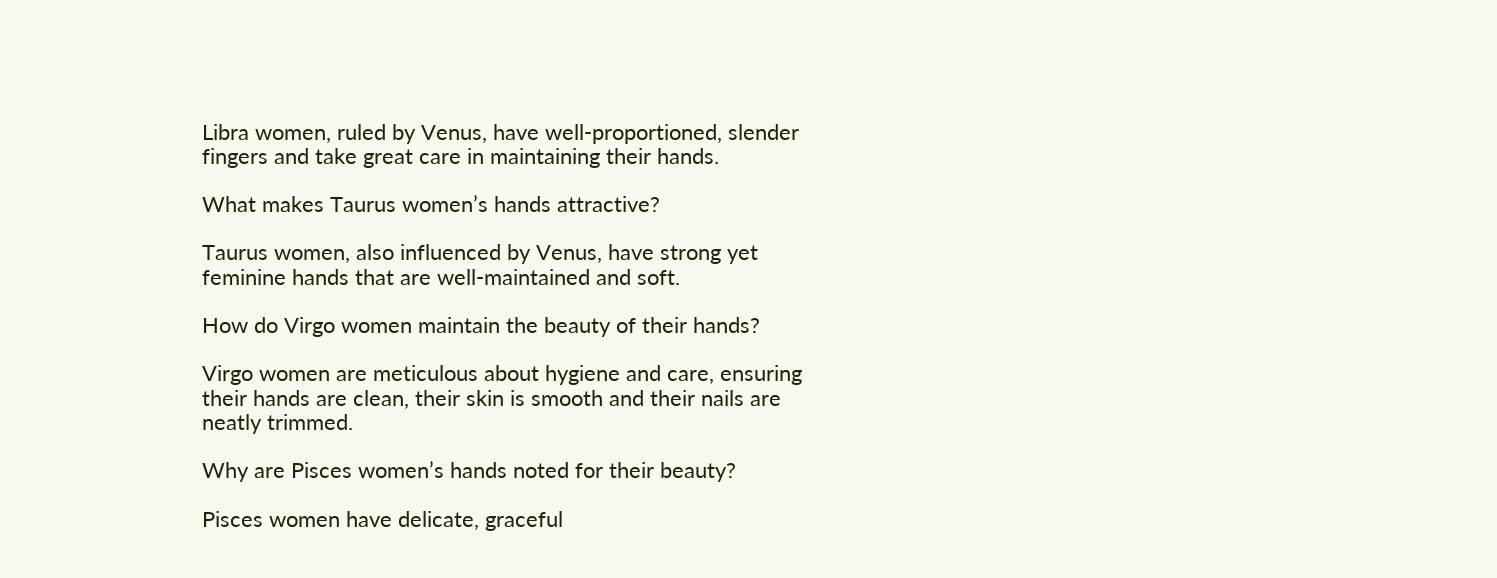Libra women, ruled by Venus, have well-proportioned, slender fingers and take great care in maintaining their hands.

What makes Taurus women’s hands attractive?

Taurus women, also influenced by Venus, have strong yet feminine hands that are well-maintained and soft.

How do Virgo women maintain the beauty of their hands?

Virgo women are meticulous about hygiene and care, ensuring their hands are clean, their skin is smooth and their nails are neatly trimmed.

Why are Pisces women’s hands noted for their beauty?

Pisces women have delicate, graceful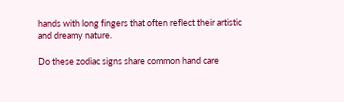hands with long fingers that often reflect their artistic and dreamy nature.

Do these zodiac signs share common hand care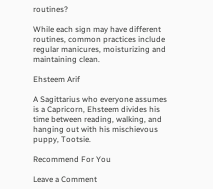routines?

While each sign may have different routines, common practices include regular manicures, moisturizing and maintaining clean.

Ehsteem Arif

A Sagittarius who everyone assumes is a Capricorn, Ehsteem divides his time between reading, walking, and hanging out with his mischievous puppy, Tootsie.

Recommend For You

Leave a Comment